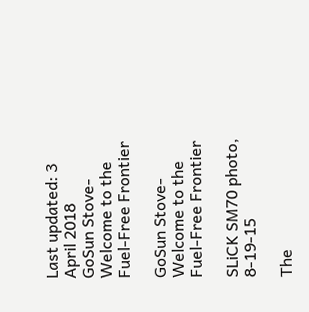Last updated: 3 April 2018
GoSun Stove- Welcome to the Fuel-Free Frontier

GoSun Stove- Welcome to the Fuel-Free Frontier

SLiCK SM70 photo, 8-19-15

The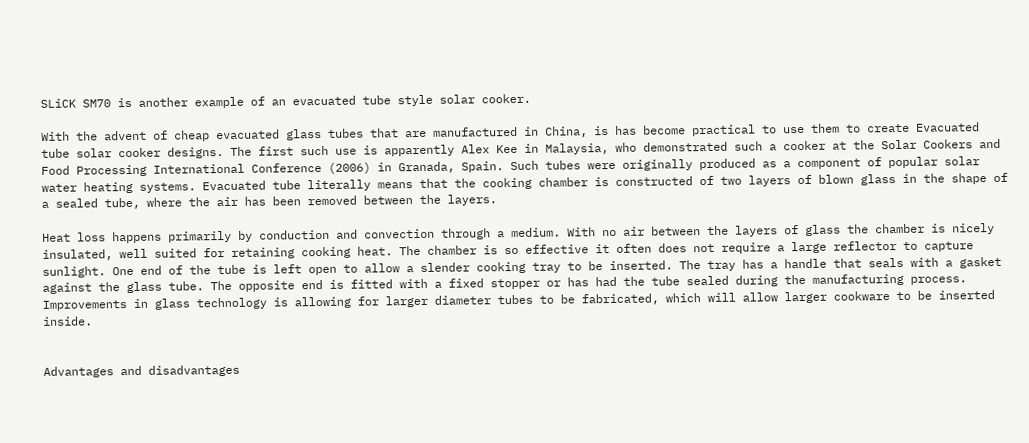SLiCK SM70 is another example of an evacuated tube style solar cooker.

With the advent of cheap evacuated glass tubes that are manufactured in China, is has become practical to use them to create Evacuated tube solar cooker designs. The first such use is apparently Alex Kee in Malaysia, who demonstrated such a cooker at the Solar Cookers and Food Processing International Conference (2006) in Granada, Spain. Such tubes were originally produced as a component of popular solar water heating systems. Evacuated tube literally means that the cooking chamber is constructed of two layers of blown glass in the shape of a sealed tube, where the air has been removed between the layers.

Heat loss happens primarily by conduction and convection through a medium. With no air between the layers of glass the chamber is nicely insulated, well suited for retaining cooking heat. The chamber is so effective it often does not require a large reflector to capture sunlight. One end of the tube is left open to allow a slender cooking tray to be inserted. The tray has a handle that seals with a gasket against the glass tube. The opposite end is fitted with a fixed stopper or has had the tube sealed during the manufacturing process. Improvements in glass technology is allowing for larger diameter tubes to be fabricated, which will allow larger cookware to be inserted inside.


Advantages and disadvantages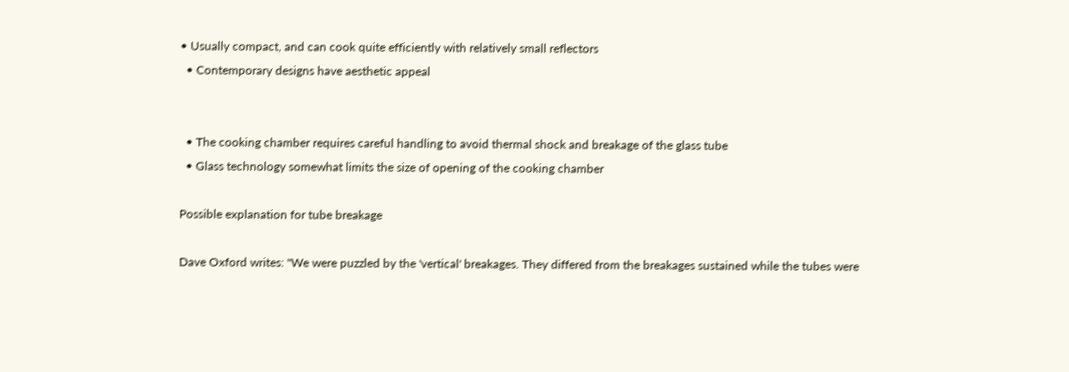• Usually compact, and can cook quite efficiently with relatively small reflectors
  • Contemporary designs have aesthetic appeal


  • The cooking chamber requires careful handling to avoid thermal shock and breakage of the glass tube
  • Glass technology somewhat limits the size of opening of the cooking chamber

Possible explanation for tube breakage

Dave Oxford writes: "We were puzzled by the 'vertical' breakages. They differed from the breakages sustained while the tubes were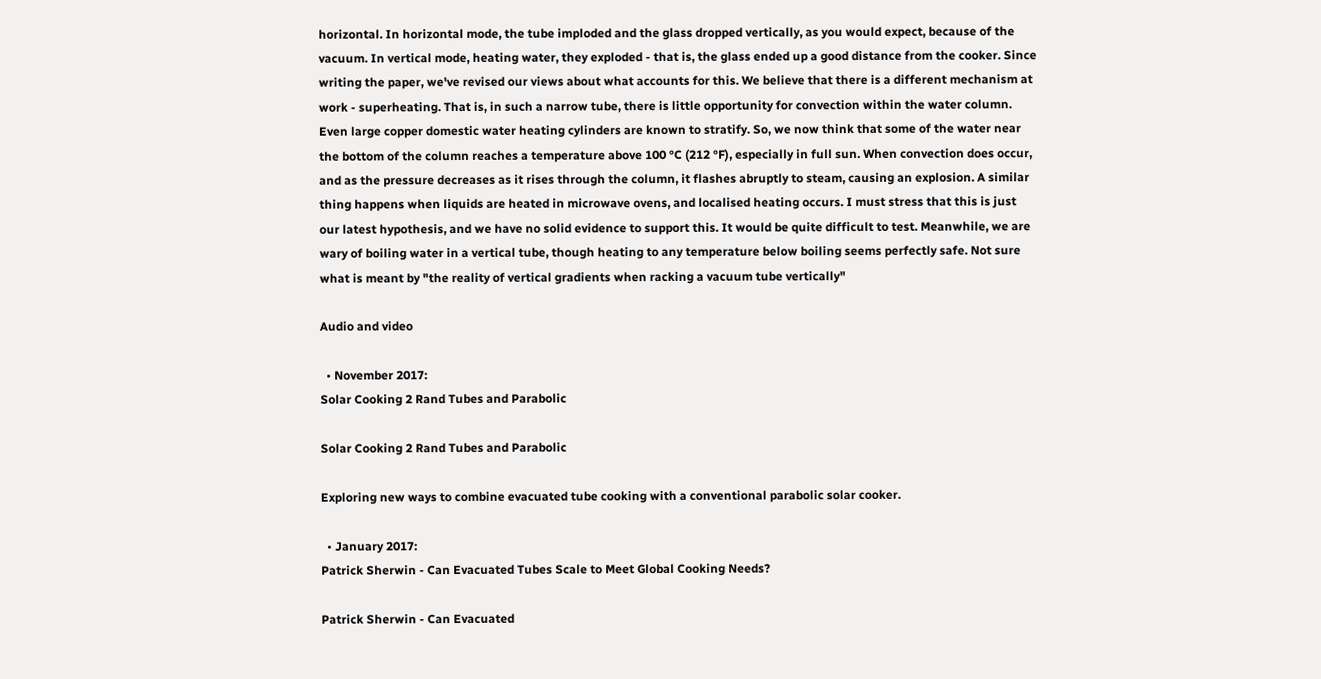horizontal. In horizontal mode, the tube imploded and the glass dropped vertically, as you would expect, because of the vacuum. In vertical mode, heating water, they exploded - that is, the glass ended up a good distance from the cooker. Since writing the paper, we've revised our views about what accounts for this. We believe that there is a different mechanism at work - superheating. That is, in such a narrow tube, there is little opportunity for convection within the water column. Even large copper domestic water heating cylinders are known to stratify. So, we now think that some of the water near the bottom of the column reaches a temperature above 100 °C (212 °F), especially in full sun. When convection does occur, and as the pressure decreases as it rises through the column, it flashes abruptly to steam, causing an explosion. A similar thing happens when liquids are heated in microwave ovens, and localised heating occurs. I must stress that this is just our latest hypothesis, and we have no solid evidence to support this. It would be quite difficult to test. Meanwhile, we are wary of boiling water in a vertical tube, though heating to any temperature below boiling seems perfectly safe. Not sure what is meant by "the reality of vertical gradients when racking a vacuum tube vertically"

Audio and video

  • November 2017:
Solar Cooking 2 Rand Tubes and Parabolic

Solar Cooking 2 Rand Tubes and Parabolic

Exploring new ways to combine evacuated tube cooking with a conventional parabolic solar cooker.

  • January 2017:
Patrick Sherwin - Can Evacuated Tubes Scale to Meet Global Cooking Needs?

Patrick Sherwin - Can Evacuated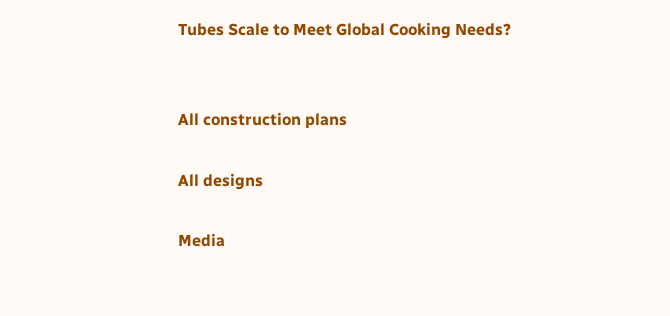Tubes Scale to Meet Global Cooking Needs?


All construction plans

All designs

Media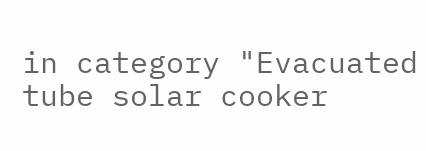in category "Evacuated tube solar cooker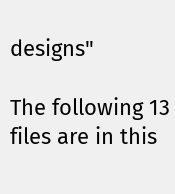designs"

The following 13 files are in this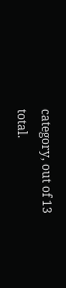category, out of 13 total.